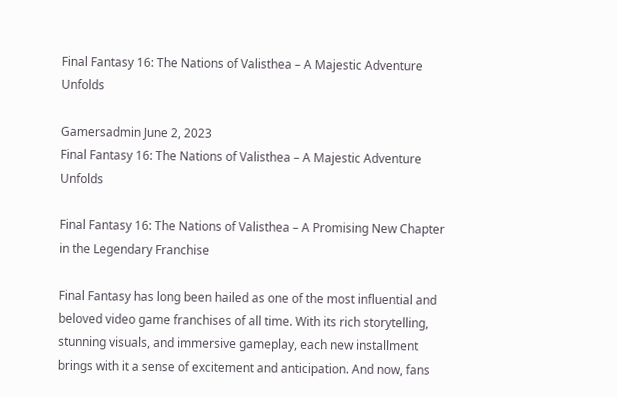Final Fantasy 16: The Nations of Valisthea – A Majestic Adventure Unfolds

Gamersadmin June 2, 2023
Final Fantasy 16: The Nations of Valisthea – A Majestic Adventure Unfolds

Final Fantasy 16: The Nations of Valisthea – A Promising New Chapter in the Legendary Franchise

Final Fantasy has long been hailed as one of the most influential and beloved video game franchises of all time. With its rich storytelling, stunning visuals, and immersive gameplay, each new installment brings with it a sense of excitement and anticipation. And now, fans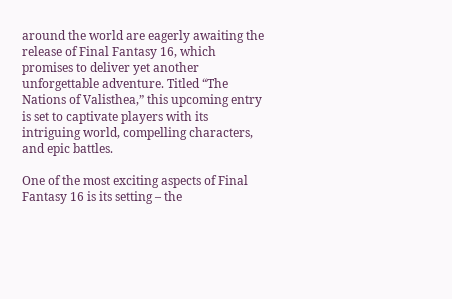around the world are eagerly awaiting the release of Final Fantasy 16, which promises to deliver yet another unforgettable adventure. Titled “The Nations of Valisthea,” this upcoming entry is set to captivate players with its intriguing world, compelling characters, and epic battles.

One of the most exciting aspects of Final Fantasy 16 is its setting – the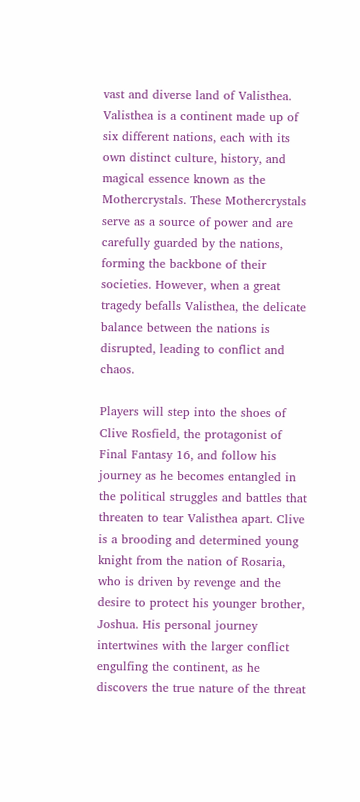vast and diverse land of Valisthea. Valisthea is a continent made up of six different nations, each with its own distinct culture, history, and magical essence known as the Mothercrystals. These Mothercrystals serve as a source of power and are carefully guarded by the nations, forming the backbone of their societies. However, when a great tragedy befalls Valisthea, the delicate balance between the nations is disrupted, leading to conflict and chaos.

Players will step into the shoes of Clive Rosfield, the protagonist of Final Fantasy 16, and follow his journey as he becomes entangled in the political struggles and battles that threaten to tear Valisthea apart. Clive is a brooding and determined young knight from the nation of Rosaria, who is driven by revenge and the desire to protect his younger brother, Joshua. His personal journey intertwines with the larger conflict engulfing the continent, as he discovers the true nature of the threat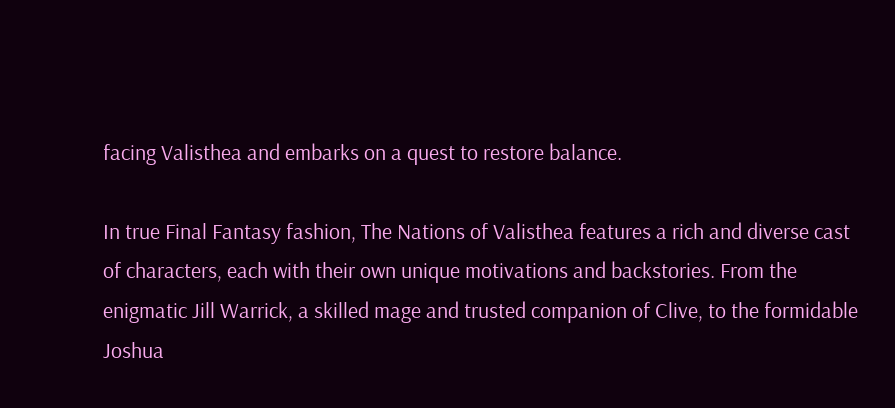facing Valisthea and embarks on a quest to restore balance.

In true Final Fantasy fashion, The Nations of Valisthea features a rich and diverse cast of characters, each with their own unique motivations and backstories. From the enigmatic Jill Warrick, a skilled mage and trusted companion of Clive, to the formidable Joshua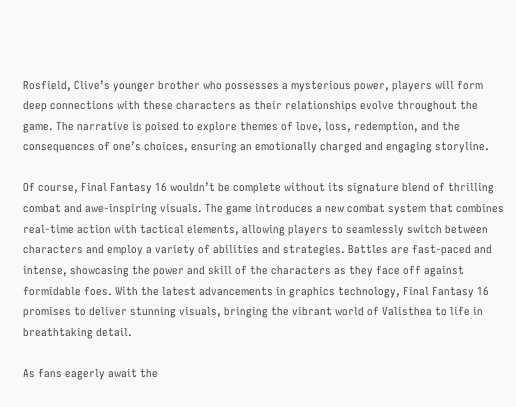Rosfield, Clive’s younger brother who possesses a mysterious power, players will form deep connections with these characters as their relationships evolve throughout the game. The narrative is poised to explore themes of love, loss, redemption, and the consequences of one’s choices, ensuring an emotionally charged and engaging storyline.

Of course, Final Fantasy 16 wouldn’t be complete without its signature blend of thrilling combat and awe-inspiring visuals. The game introduces a new combat system that combines real-time action with tactical elements, allowing players to seamlessly switch between characters and employ a variety of abilities and strategies. Battles are fast-paced and intense, showcasing the power and skill of the characters as they face off against formidable foes. With the latest advancements in graphics technology, Final Fantasy 16 promises to deliver stunning visuals, bringing the vibrant world of Valisthea to life in breathtaking detail.

As fans eagerly await the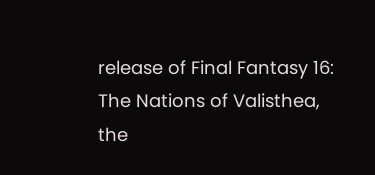release of Final Fantasy 16: The Nations of Valisthea, the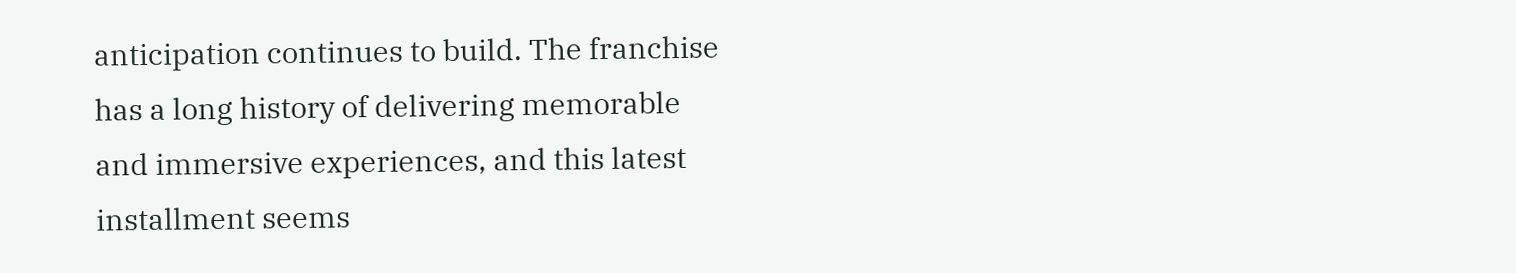anticipation continues to build. The franchise has a long history of delivering memorable and immersive experiences, and this latest installment seems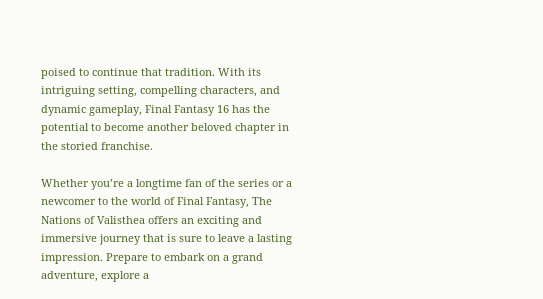poised to continue that tradition. With its intriguing setting, compelling characters, and dynamic gameplay, Final Fantasy 16 has the potential to become another beloved chapter in the storied franchise.

Whether you’re a longtime fan of the series or a newcomer to the world of Final Fantasy, The Nations of Valisthea offers an exciting and immersive journey that is sure to leave a lasting impression. Prepare to embark on a grand adventure, explore a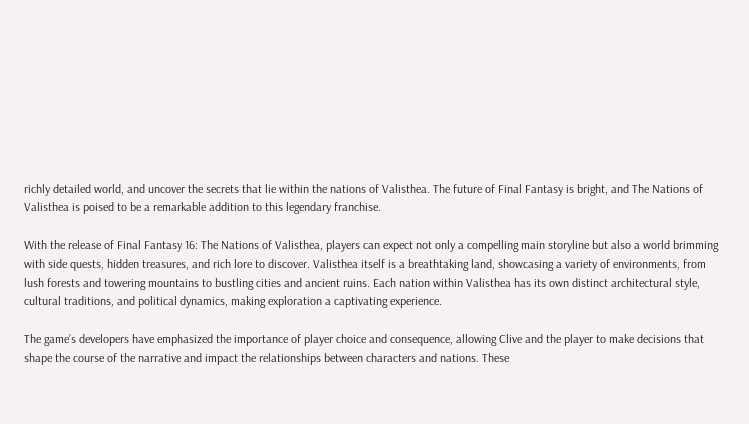richly detailed world, and uncover the secrets that lie within the nations of Valisthea. The future of Final Fantasy is bright, and The Nations of Valisthea is poised to be a remarkable addition to this legendary franchise.

With the release of Final Fantasy 16: The Nations of Valisthea, players can expect not only a compelling main storyline but also a world brimming with side quests, hidden treasures, and rich lore to discover. Valisthea itself is a breathtaking land, showcasing a variety of environments, from lush forests and towering mountains to bustling cities and ancient ruins. Each nation within Valisthea has its own distinct architectural style, cultural traditions, and political dynamics, making exploration a captivating experience.

The game’s developers have emphasized the importance of player choice and consequence, allowing Clive and the player to make decisions that shape the course of the narrative and impact the relationships between characters and nations. These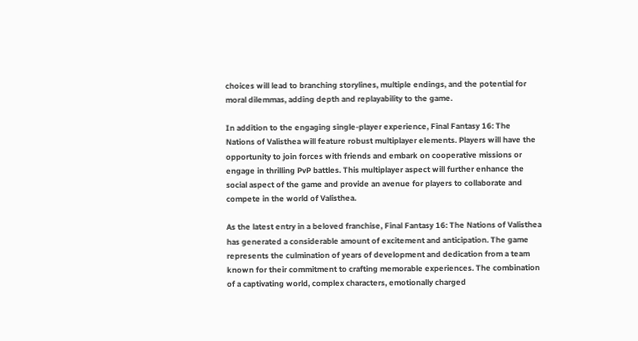choices will lead to branching storylines, multiple endings, and the potential for moral dilemmas, adding depth and replayability to the game.

In addition to the engaging single-player experience, Final Fantasy 16: The Nations of Valisthea will feature robust multiplayer elements. Players will have the opportunity to join forces with friends and embark on cooperative missions or engage in thrilling PvP battles. This multiplayer aspect will further enhance the social aspect of the game and provide an avenue for players to collaborate and compete in the world of Valisthea.

As the latest entry in a beloved franchise, Final Fantasy 16: The Nations of Valisthea has generated a considerable amount of excitement and anticipation. The game represents the culmination of years of development and dedication from a team known for their commitment to crafting memorable experiences. The combination of a captivating world, complex characters, emotionally charged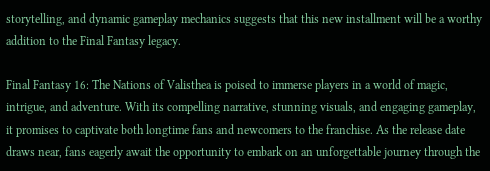storytelling, and dynamic gameplay mechanics suggests that this new installment will be a worthy addition to the Final Fantasy legacy.

Final Fantasy 16: The Nations of Valisthea is poised to immerse players in a world of magic, intrigue, and adventure. With its compelling narrative, stunning visuals, and engaging gameplay, it promises to captivate both longtime fans and newcomers to the franchise. As the release date draws near, fans eagerly await the opportunity to embark on an unforgettable journey through the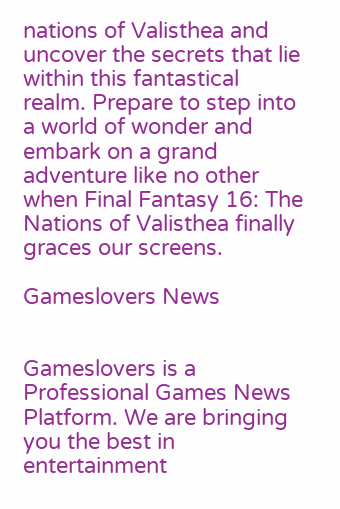nations of Valisthea and uncover the secrets that lie within this fantastical realm. Prepare to step into a world of wonder and embark on a grand adventure like no other when Final Fantasy 16: The Nations of Valisthea finally graces our screens.

Gameslovers News


Gameslovers is a Professional Games News Platform. We are bringing you the best in entertainment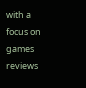with a focus on games reviews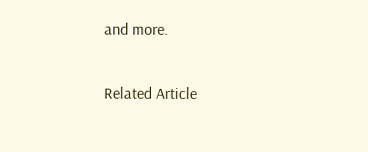and more.

Related Article